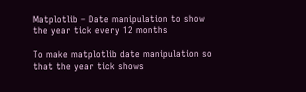Matplotlib – Date manipulation to show the year tick every 12 months

To make matplotlib date manipulation so that the year tick shows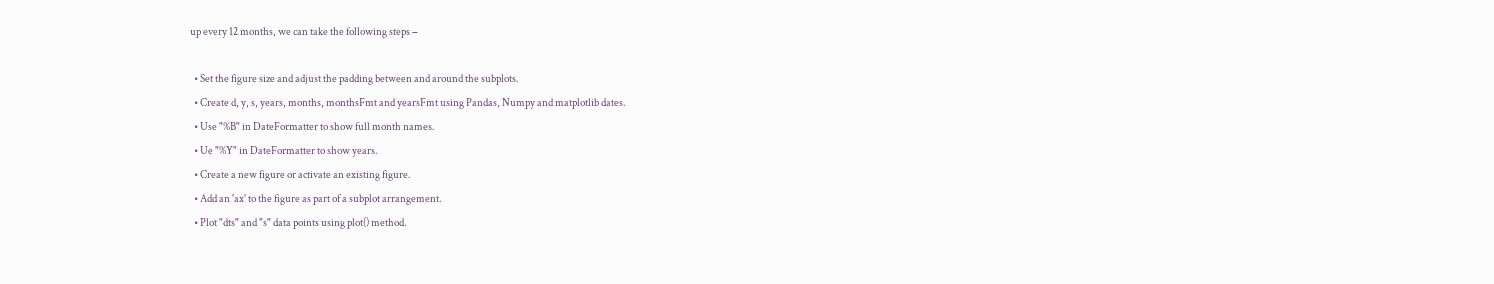up every 12 months, we can take the following steps −

  • Set the figure size and adjust the padding between and around the subplots.
  • Create d, y, s, years, months, monthsFmt and yearsFmt using Pandas, Numpy and matplotlib dates.
  • Use "%B" in DateFormatter to show full month names.
  • Ue "%Y" in DateFormatter to show years.
  • Create a new figure or activate an existing figure.
  • Add an 'ax' to the figure as part of a subplot arrangement.
  • Plot "dts" and "s" data points using plot() method.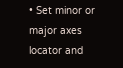• Set minor or major axes locator and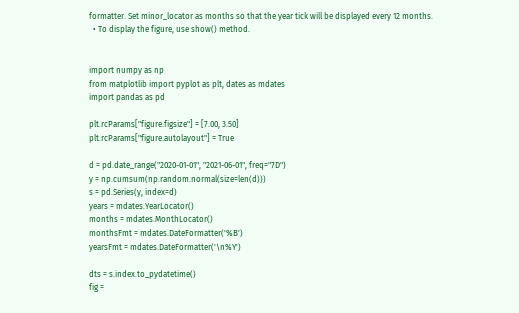formatter. Set minor_locator as months so that the year tick will be displayed every 12 months.
  • To display the figure, use show() method.


import numpy as np
from matplotlib import pyplot as plt, dates as mdates
import pandas as pd

plt.rcParams["figure.figsize"] = [7.00, 3.50]
plt.rcParams["figure.autolayout"] = True

d = pd.date_range("2020-01-01", "2021-06-01", freq="7D")
y = np.cumsum(np.random.normal(size=len(d)))
s = pd.Series(y, index=d)
years = mdates.YearLocator()
months = mdates.MonthLocator()
monthsFmt = mdates.DateFormatter('%B')
yearsFmt = mdates.DateFormatter('\n%Y')

dts = s.index.to_pydatetime()
fig =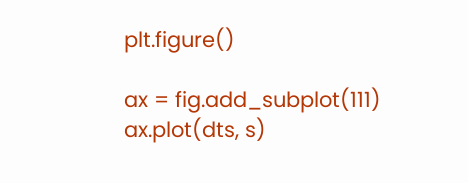plt.figure()

ax = fig.add_subplot(111)
ax.plot(dts, s)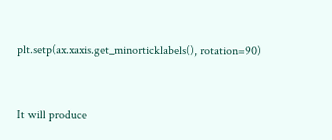plt.setp(ax.xaxis.get_minorticklabels(), rotation=90)



It will produce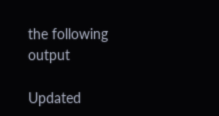the following output

Updated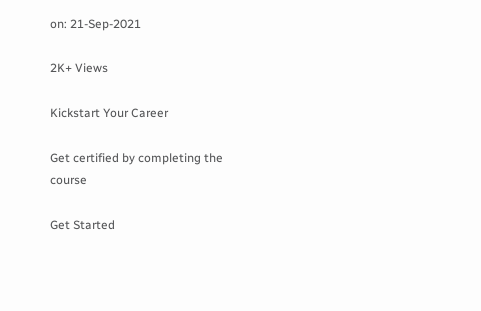on: 21-Sep-2021

2K+ Views

Kickstart Your Career

Get certified by completing the course

Get Started